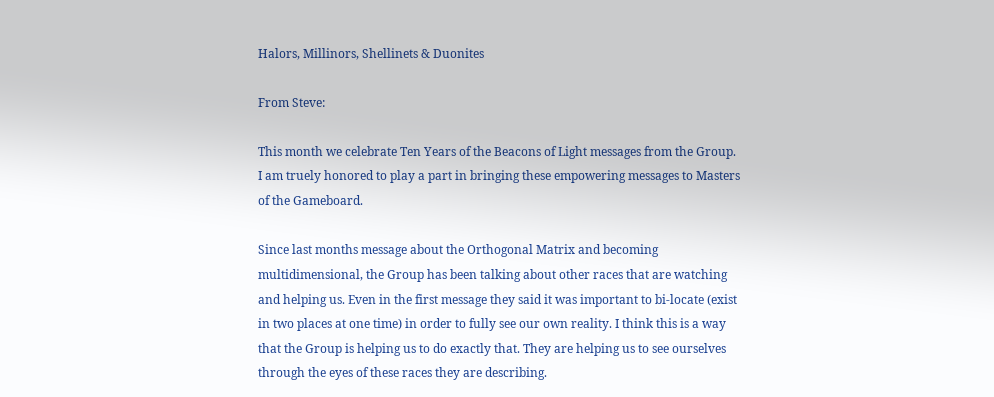Halors, Millinors, Shellinets & Duonites

From Steve:

This month we celebrate Ten Years of the Beacons of Light messages from the Group.  I am truely honored to play a part in bringing these empowering messages to Masters of the Gameboard.

Since last months message about the Orthogonal Matrix and becoming multidimensional, the Group has been talking about other races that are watching and helping us. Even in the first message they said it was important to bi-locate (exist in two places at one time) in order to fully see our own reality. I think this is a way that the Group is helping us to do exactly that. They are helping us to see ourselves through the eyes of these races they are describing.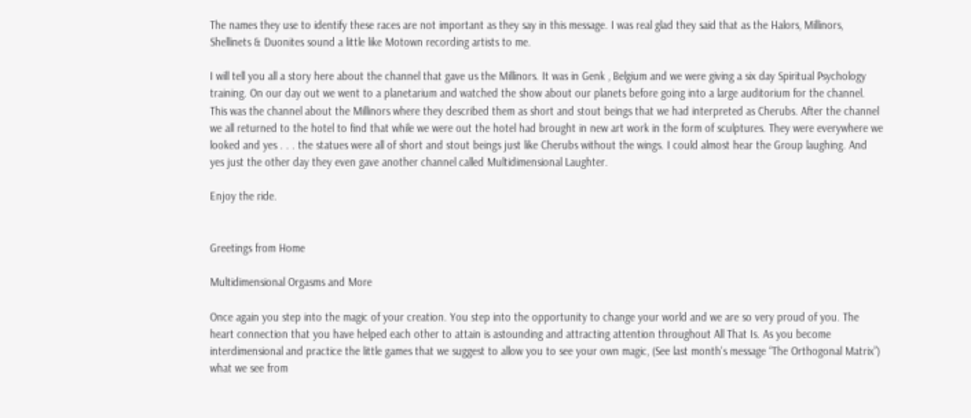The names they use to identify these races are not important as they say in this message. I was real glad they said that as the Halors, Millinors, Shellinets & Duonites sound a little like Motown recording artists to me.

I will tell you all a story here about the channel that gave us the Millinors. It was in Genk , Belgium and we were giving a six day Spiritual Psychology training. On our day out we went to a planetarium and watched the show about our planets before going into a large auditorium for the channel. This was the channel about the Millinors where they described them as short and stout beings that we had interpreted as Cherubs. After the channel we all returned to the hotel to find that while we were out the hotel had brought in new art work in the form of sculptures. They were everywhere we looked and yes . . . the statues were all of short and stout beings just like Cherubs without the wings. I could almost hear the Group laughing. And yes just the other day they even gave another channel called Multidimensional Laughter.

Enjoy the ride.


Greetings from Home

Multidimensional Orgasms and More

Once again you step into the magic of your creation. You step into the opportunity to change your world and we are so very proud of you. The heart connection that you have helped each other to attain is astounding and attracting attention throughout All That Is. As you become interdimensional and practice the little games that we suggest to allow you to see your own magic, (See last month's message “The Orthogonal Matrix”) what we see from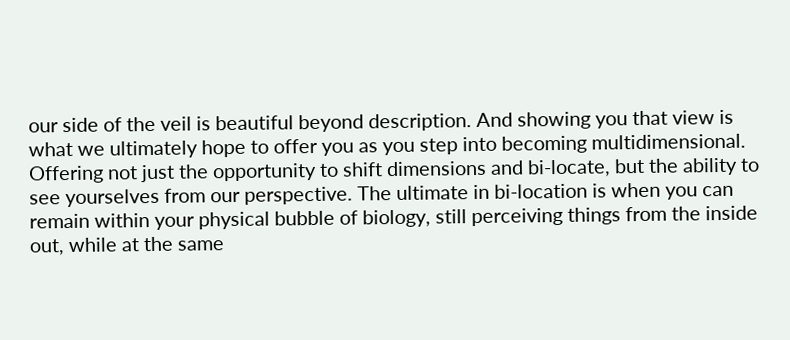our side of the veil is beautiful beyond description. And showing you that view is what we ultimately hope to offer you as you step into becoming multidimensional. Offering not just the opportunity to shift dimensions and bi-locate, but the ability to see yourselves from our perspective. The ultimate in bi-location is when you can remain within your physical bubble of biology, still perceiving things from the inside out, while at the same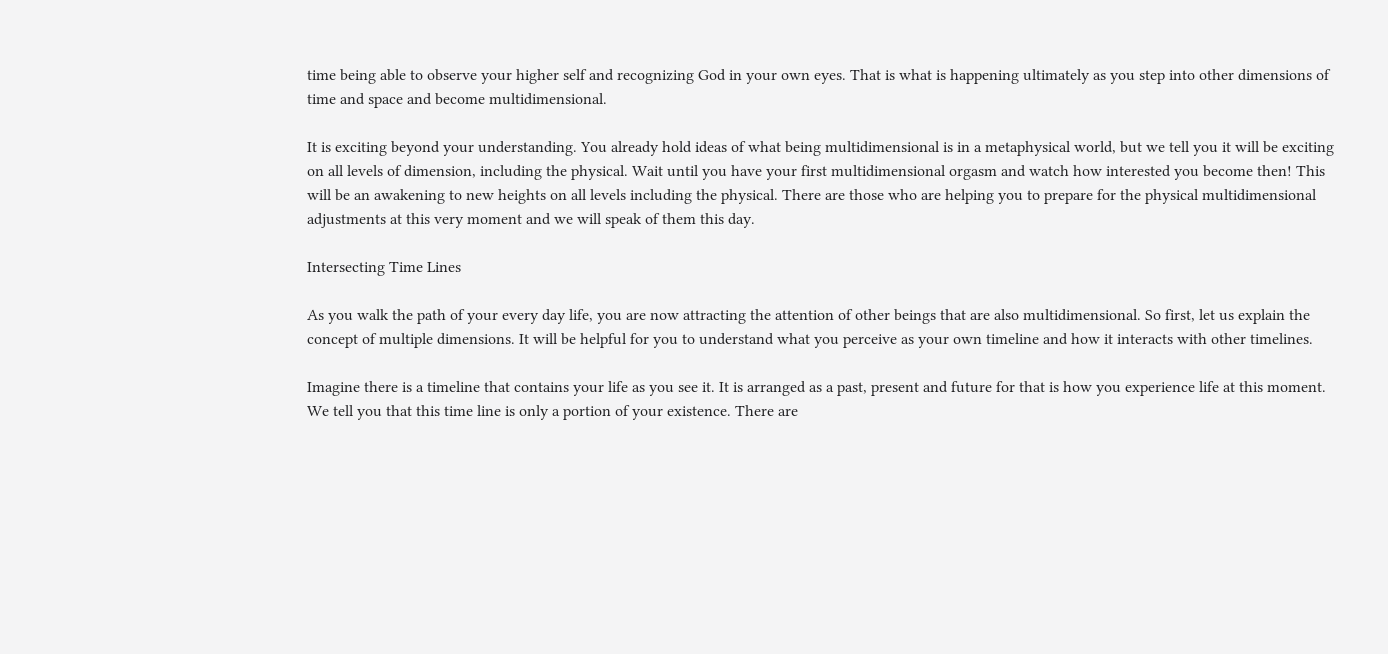time being able to observe your higher self and recognizing God in your own eyes. That is what is happening ultimately as you step into other dimensions of time and space and become multidimensional.

It is exciting beyond your understanding. You already hold ideas of what being multidimensional is in a metaphysical world, but we tell you it will be exciting on all levels of dimension, including the physical. Wait until you have your first multidimensional orgasm and watch how interested you become then! This will be an awakening to new heights on all levels including the physical. There are those who are helping you to prepare for the physical multidimensional adjustments at this very moment and we will speak of them this day.

Intersecting Time Lines

As you walk the path of your every day life, you are now attracting the attention of other beings that are also multidimensional. So first, let us explain the concept of multiple dimensions. It will be helpful for you to understand what you perceive as your own timeline and how it interacts with other timelines.

Imagine there is a timeline that contains your life as you see it. It is arranged as a past, present and future for that is how you experience life at this moment. We tell you that this time line is only a portion of your existence. There are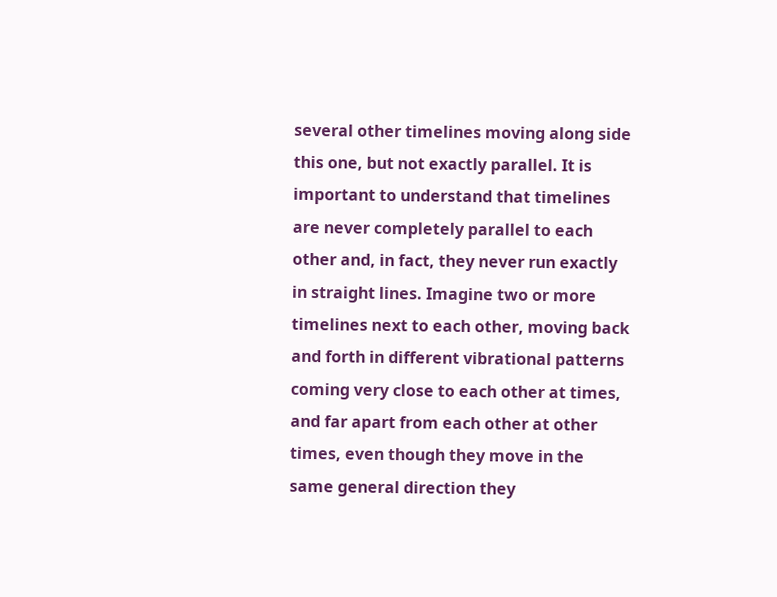several other timelines moving along side this one, but not exactly parallel. It is important to understand that timelines are never completely parallel to each other and, in fact, they never run exactly in straight lines. Imagine two or more timelines next to each other, moving back and forth in different vibrational patterns coming very close to each other at times, and far apart from each other at other times, even though they move in the same general direction they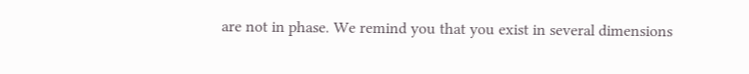are not in phase. We remind you that you exist in several dimensions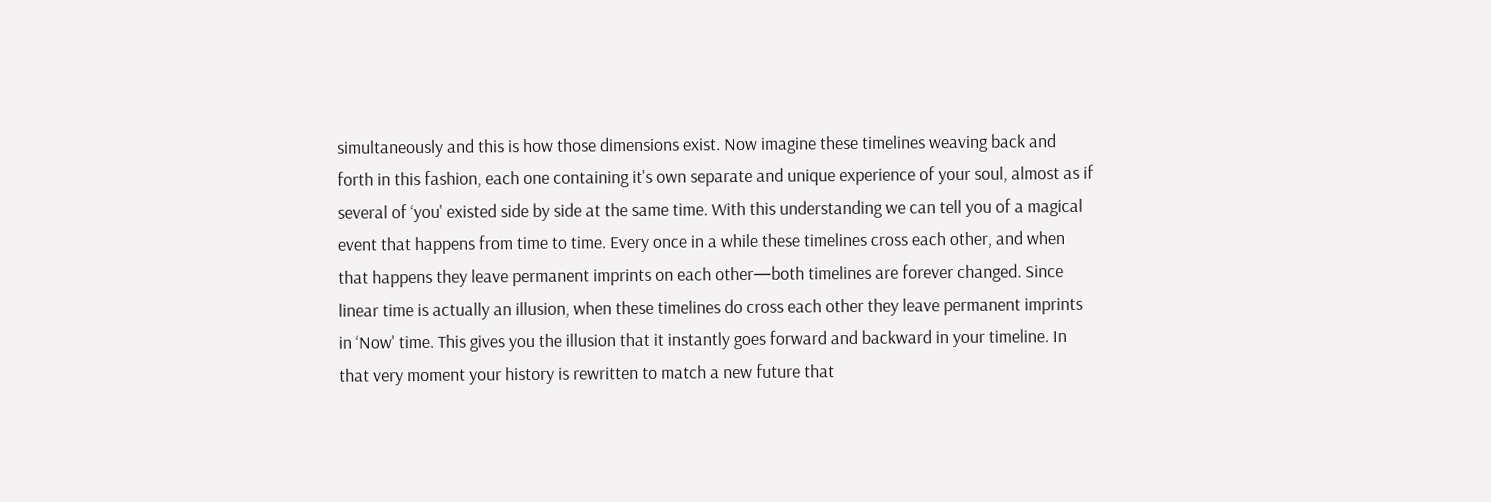simultaneously and this is how those dimensions exist. Now imagine these timelines weaving back and forth in this fashion, each one containing it's own separate and unique experience of your soul, almost as if several of ‘you' existed side by side at the same time. With this understanding we can tell you of a magical event that happens from time to time. Every once in a while these timelines cross each other, and when that happens they leave permanent imprints on each other—both timelines are forever changed. Since linear time is actually an illusion, when these timelines do cross each other they leave permanent imprints in ‘Now' time. This gives you the illusion that it instantly goes forward and backward in your timeline. In that very moment your history is rewritten to match a new future that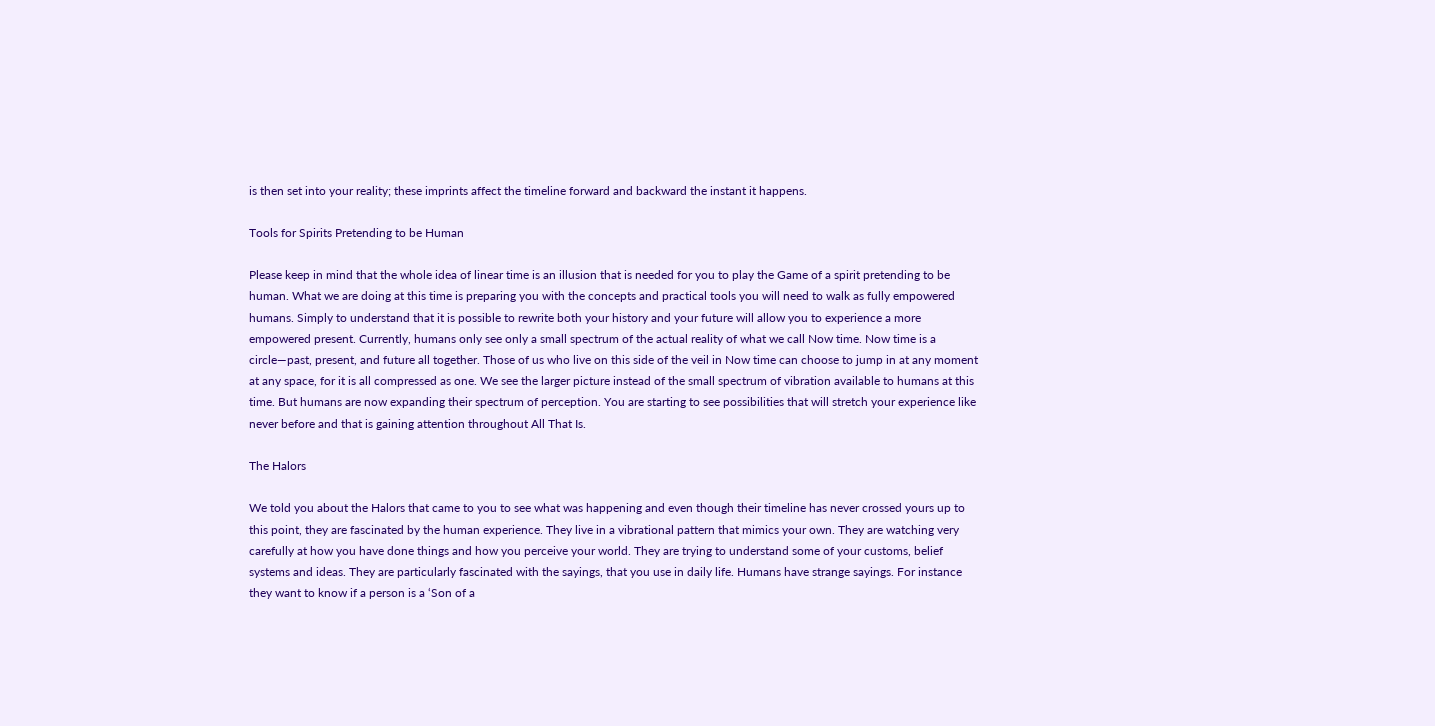is then set into your reality; these imprints affect the timeline forward and backward the instant it happens.

Tools for Spirits Pretending to be Human

Please keep in mind that the whole idea of linear time is an illusion that is needed for you to play the Game of a spirit pretending to be human. What we are doing at this time is preparing you with the concepts and practical tools you will need to walk as fully empowered humans. Simply to understand that it is possible to rewrite both your history and your future will allow you to experience a more empowered present. Currently, humans only see only a small spectrum of the actual reality of what we call Now time. Now time is a circle—past, present, and future all together. Those of us who live on this side of the veil in Now time can choose to jump in at any moment at any space, for it is all compressed as one. We see the larger picture instead of the small spectrum of vibration available to humans at this time. But humans are now expanding their spectrum of perception. You are starting to see possibilities that will stretch your experience like never before and that is gaining attention throughout All That Is.

The Halors

We told you about the Halors that came to you to see what was happening and even though their timeline has never crossed yours up to this point, they are fascinated by the human experience. They live in a vibrational pattern that mimics your own. They are watching very carefully at how you have done things and how you perceive your world. They are trying to understand some of your customs, belief systems and ideas. They are particularly fascinated with the sayings, that you use in daily life. Humans have strange sayings. For instance they want to know if a person is a ‘Son of a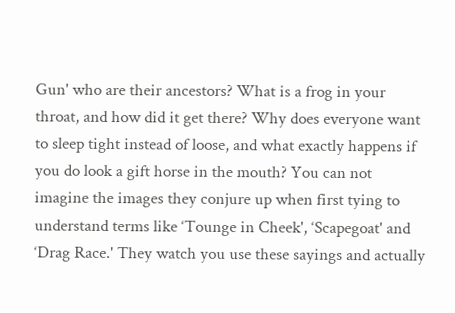Gun' who are their ancestors? What is a frog in your throat, and how did it get there? Why does everyone want to sleep tight instead of loose, and what exactly happens if you do look a gift horse in the mouth? You can not imagine the images they conjure up when first tying to understand terms like ‘Tounge in Cheek', ‘Scapegoat' and ‘Drag Race.' They watch you use these sayings and actually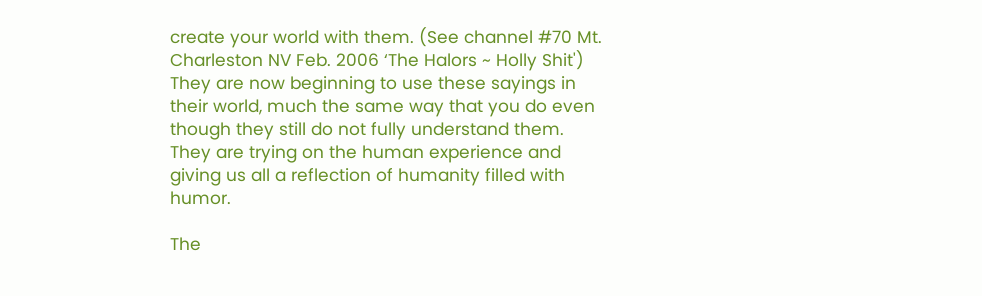create your world with them. (See channel #70 Mt. Charleston NV Feb. 2006 ‘The Halors ~ Holly Shit') They are now beginning to use these sayings in their world, much the same way that you do even though they still do not fully understand them. They are trying on the human experience and giving us all a reflection of humanity filled with humor.

The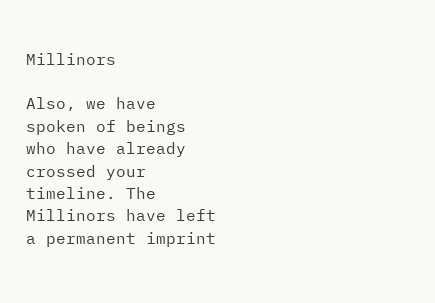Millinors

Also, we have spoken of beings who have already crossed your timeline. The Millinors have left a permanent imprint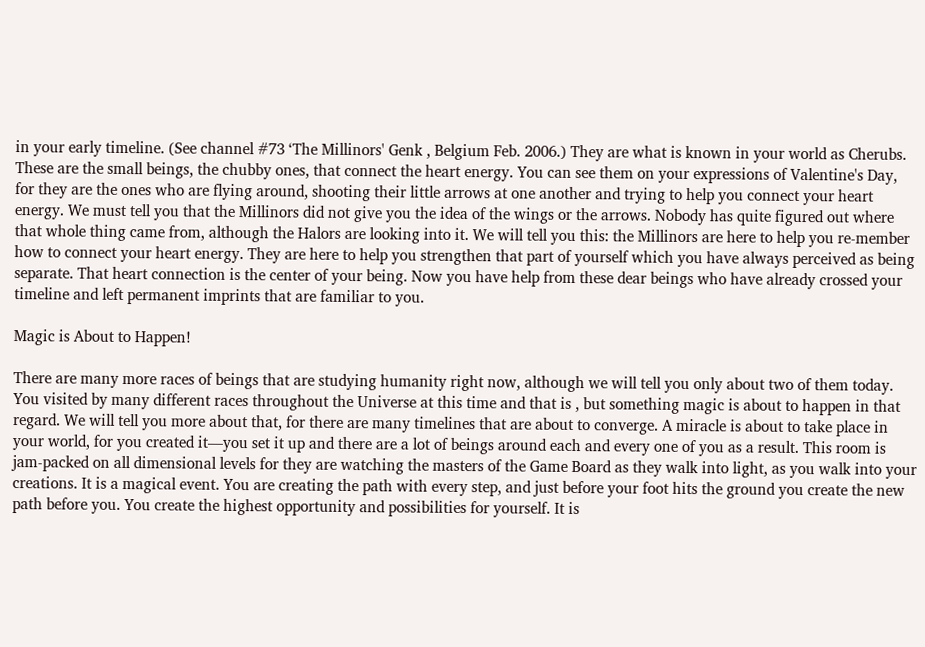in your early timeline. (See channel #73 ‘The Millinors' Genk , Belgium Feb. 2006.) They are what is known in your world as Cherubs. These are the small beings, the chubby ones, that connect the heart energy. You can see them on your expressions of Valentine's Day, for they are the ones who are flying around, shooting their little arrows at one another and trying to help you connect your heart energy. We must tell you that the Millinors did not give you the idea of the wings or the arrows. Nobody has quite figured out where that whole thing came from, although the Halors are looking into it. We will tell you this: the Millinors are here to help you re-member how to connect your heart energy. They are here to help you strengthen that part of yourself which you have always perceived as being separate. That heart connection is the center of your being. Now you have help from these dear beings who have already crossed your timeline and left permanent imprints that are familiar to you.

Magic is About to Happen!

There are many more races of beings that are studying humanity right now, although we will tell you only about two of them today. You visited by many different races throughout the Universe at this time and that is , but something magic is about to happen in that regard. We will tell you more about that, for there are many timelines that are about to converge. A miracle is about to take place in your world, for you created it—you set it up and there are a lot of beings around each and every one of you as a result. This room is jam-packed on all dimensional levels for they are watching the masters of the Game Board as they walk into light, as you walk into your creations. It is a magical event. You are creating the path with every step, and just before your foot hits the ground you create the new path before you. You create the highest opportunity and possibilities for yourself. It is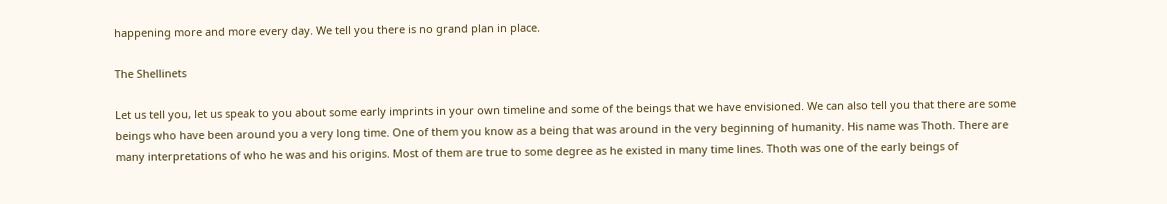happening more and more every day. We tell you there is no grand plan in place.

The Shellinets

Let us tell you, let us speak to you about some early imprints in your own timeline and some of the beings that we have envisioned. We can also tell you that there are some beings who have been around you a very long time. One of them you know as a being that was around in the very beginning of humanity. His name was Thoth. There are many interpretations of who he was and his origins. Most of them are true to some degree as he existed in many time lines. Thoth was one of the early beings of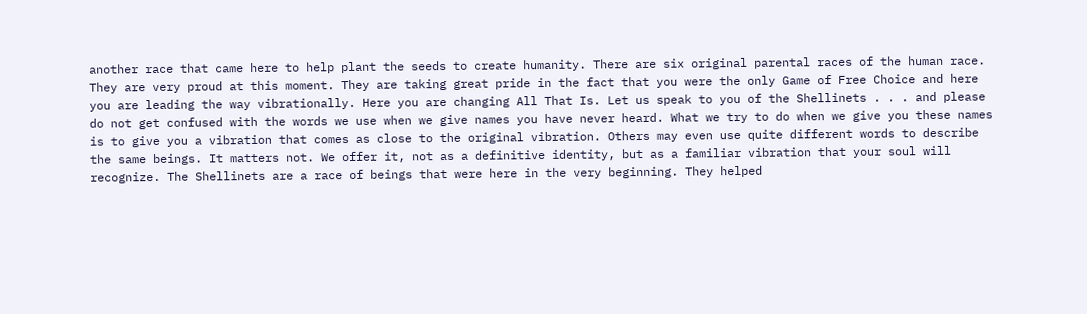another race that came here to help plant the seeds to create humanity. There are six original parental races of the human race. They are very proud at this moment. They are taking great pride in the fact that you were the only Game of Free Choice and here you are leading the way vibrationally. Here you are changing All That Is. Let us speak to you of the Shellinets . . . and please do not get confused with the words we use when we give names you have never heard. What we try to do when we give you these names is to give you a vibration that comes as close to the original vibration. Others may even use quite different words to describe the same beings. It matters not. We offer it, not as a definitive identity, but as a familiar vibration that your soul will recognize. The Shellinets are a race of beings that were here in the very beginning. They helped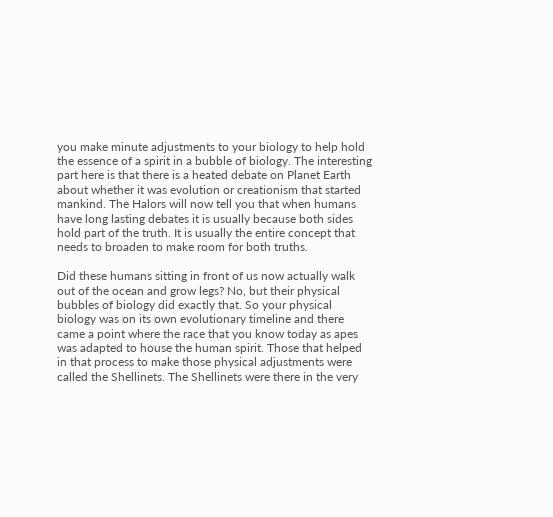you make minute adjustments to your biology to help hold the essence of a spirit in a bubble of biology. The interesting part here is that there is a heated debate on Planet Earth about whether it was evolution or creationism that started mankind. The Halors will now tell you that when humans have long lasting debates it is usually because both sides hold part of the truth. It is usually the entire concept that needs to broaden to make room for both truths.

Did these humans sitting in front of us now actually walk out of the ocean and grow legs? No, but their physical bubbles of biology did exactly that. So your physical biology was on its own evolutionary timeline and there came a point where the race that you know today as apes was adapted to house the human spirit. Those that helped in that process to make those physical adjustments were called the Shellinets. The Shellinets were there in the very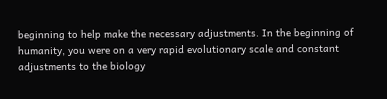beginning to help make the necessary adjustments. In the beginning of humanity, you were on a very rapid evolutionary scale and constant adjustments to the biology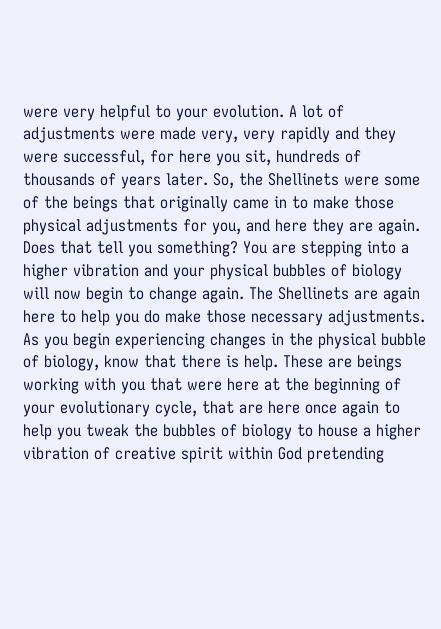were very helpful to your evolution. A lot of adjustments were made very, very rapidly and they were successful, for here you sit, hundreds of thousands of years later. So, the Shellinets were some of the beings that originally came in to make those physical adjustments for you, and here they are again. Does that tell you something? You are stepping into a higher vibration and your physical bubbles of biology will now begin to change again. The Shellinets are again here to help you do make those necessary adjustments. As you begin experiencing changes in the physical bubble of biology, know that there is help. These are beings working with you that were here at the beginning of your evolutionary cycle, that are here once again to help you tweak the bubbles of biology to house a higher vibration of creative spirit within God pretending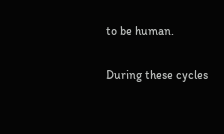to be human.

During these cycles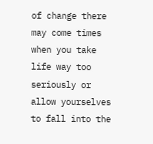of change there may come times when you take life way too seriously or allow yourselves to fall into the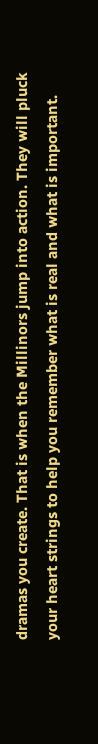dramas you create. That is when the Millinors jump into action. They will pluck your heart strings to help you remember what is real and what is important.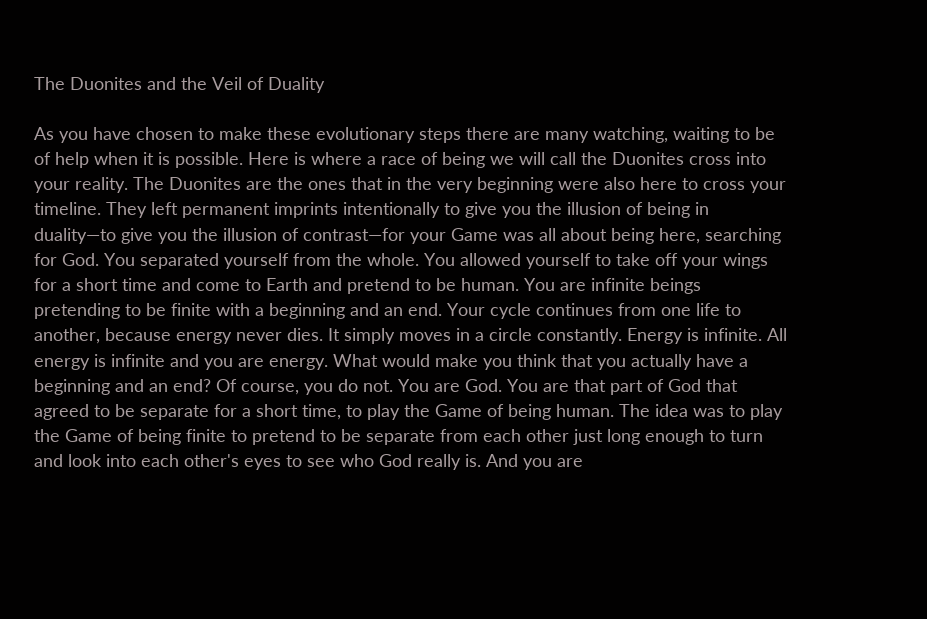The Duonites and the Veil of Duality

As you have chosen to make these evolutionary steps there are many watching, waiting to be of help when it is possible. Here is where a race of being we will call the Duonites cross into your reality. The Duonites are the ones that in the very beginning were also here to cross your timeline. They left permanent imprints intentionally to give you the illusion of being in duality—to give you the illusion of contrast—for your Game was all about being here, searching for God. You separated yourself from the whole. You allowed yourself to take off your wings for a short time and come to Earth and pretend to be human. You are infinite beings pretending to be finite with a beginning and an end. Your cycle continues from one life to another, because energy never dies. It simply moves in a circle constantly. Energy is infinite. All energy is infinite and you are energy. What would make you think that you actually have a beginning and an end? Of course, you do not. You are God. You are that part of God that agreed to be separate for a short time, to play the Game of being human. The idea was to play the Game of being finite to pretend to be separate from each other just long enough to turn and look into each other's eyes to see who God really is. And you are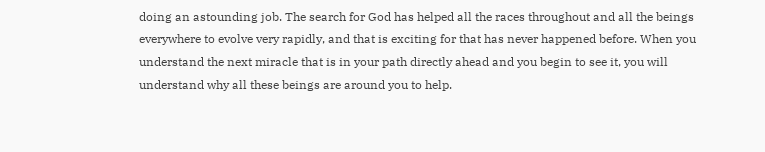doing an astounding job. The search for God has helped all the races throughout and all the beings everywhere to evolve very rapidly, and that is exciting for that has never happened before. When you understand the next miracle that is in your path directly ahead and you begin to see it, you will understand why all these beings are around you to help.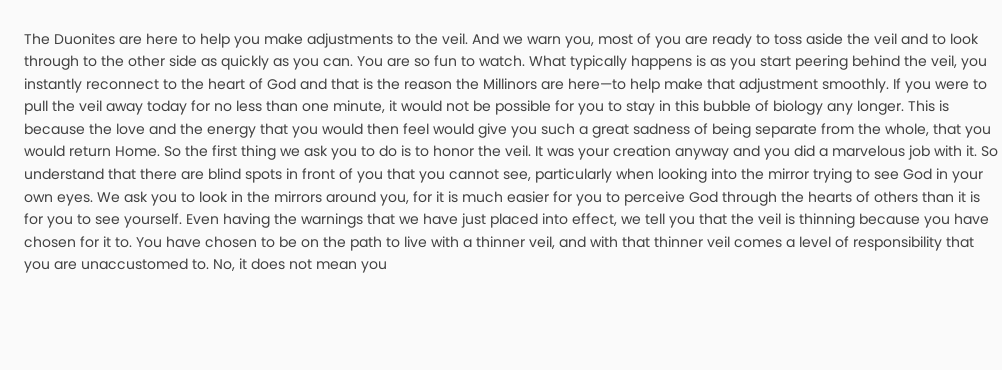The Duonites are here to help you make adjustments to the veil. And we warn you, most of you are ready to toss aside the veil and to look through to the other side as quickly as you can. You are so fun to watch. What typically happens is as you start peering behind the veil, you instantly reconnect to the heart of God and that is the reason the Millinors are here—to help make that adjustment smoothly. If you were to pull the veil away today for no less than one minute, it would not be possible for you to stay in this bubble of biology any longer. This is because the love and the energy that you would then feel would give you such a great sadness of being separate from the whole, that you would return Home. So the first thing we ask you to do is to honor the veil. It was your creation anyway and you did a marvelous job with it. So understand that there are blind spots in front of you that you cannot see, particularly when looking into the mirror trying to see God in your own eyes. We ask you to look in the mirrors around you, for it is much easier for you to perceive God through the hearts of others than it is for you to see yourself. Even having the warnings that we have just placed into effect, we tell you that the veil is thinning because you have chosen for it to. You have chosen to be on the path to live with a thinner veil, and with that thinner veil comes a level of responsibility that you are unaccustomed to. No, it does not mean you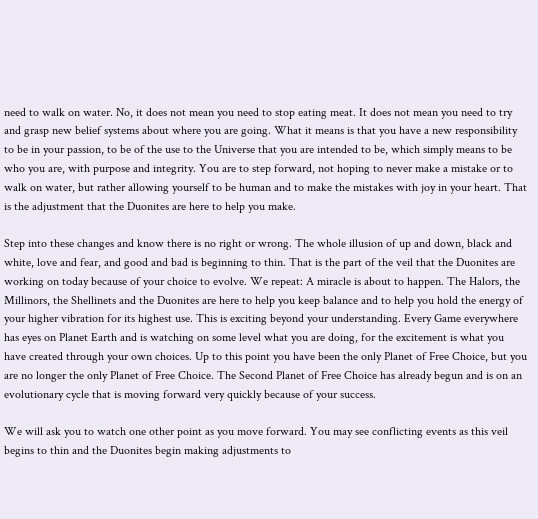need to walk on water. No, it does not mean you need to stop eating meat. It does not mean you need to try and grasp new belief systems about where you are going. What it means is that you have a new responsibility to be in your passion, to be of the use to the Universe that you are intended to be, which simply means to be who you are, with purpose and integrity. You are to step forward, not hoping to never make a mistake or to walk on water, but rather allowing yourself to be human and to make the mistakes with joy in your heart. That is the adjustment that the Duonites are here to help you make.

Step into these changes and know there is no right or wrong. The whole illusion of up and down, black and white, love and fear, and good and bad is beginning to thin. That is the part of the veil that the Duonites are working on today because of your choice to evolve. We repeat: A miracle is about to happen. The Halors, the Millinors, the Shellinets and the Duonites are here to help you keep balance and to help you hold the energy of your higher vibration for its highest use. This is exciting beyond your understanding. Every Game everywhere has eyes on Planet Earth and is watching on some level what you are doing, for the excitement is what you have created through your own choices. Up to this point you have been the only Planet of Free Choice, but you are no longer the only Planet of Free Choice. The Second Planet of Free Choice has already begun and is on an evolutionary cycle that is moving forward very quickly because of your success.

We will ask you to watch one other point as you move forward. You may see conflicting events as this veil begins to thin and the Duonites begin making adjustments to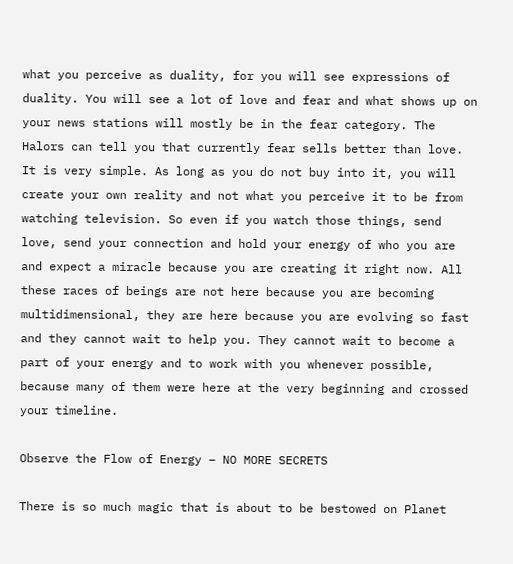what you perceive as duality, for you will see expressions of duality. You will see a lot of love and fear and what shows up on your news stations will mostly be in the fear category. The Halors can tell you that currently fear sells better than love. It is very simple. As long as you do not buy into it, you will create your own reality and not what you perceive it to be from watching television. So even if you watch those things, send love, send your connection and hold your energy of who you are and expect a miracle because you are creating it right now. All these races of beings are not here because you are becoming multidimensional, they are here because you are evolving so fast and they cannot wait to help you. They cannot wait to become a part of your energy and to work with you whenever possible, because many of them were here at the very beginning and crossed your timeline.

Observe the Flow of Energy – NO MORE SECRETS

There is so much magic that is about to be bestowed on Planet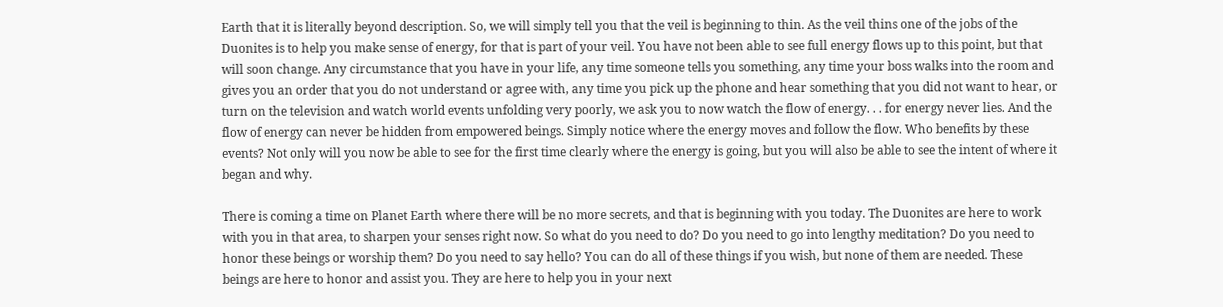Earth that it is literally beyond description. So, we will simply tell you that the veil is beginning to thin. As the veil thins one of the jobs of the Duonites is to help you make sense of energy, for that is part of your veil. You have not been able to see full energy flows up to this point, but that will soon change. Any circumstance that you have in your life, any time someone tells you something, any time your boss walks into the room and gives you an order that you do not understand or agree with, any time you pick up the phone and hear something that you did not want to hear, or turn on the television and watch world events unfolding very poorly, we ask you to now watch the flow of energy. . . for energy never lies. And the flow of energy can never be hidden from empowered beings. Simply notice where the energy moves and follow the flow. Who benefits by these events? Not only will you now be able to see for the first time clearly where the energy is going, but you will also be able to see the intent of where it began and why.

There is coming a time on Planet Earth where there will be no more secrets, and that is beginning with you today. The Duonites are here to work with you in that area, to sharpen your senses right now. So what do you need to do? Do you need to go into lengthy meditation? Do you need to honor these beings or worship them? Do you need to say hello? You can do all of these things if you wish, but none of them are needed. These beings are here to honor and assist you. They are here to help you in your next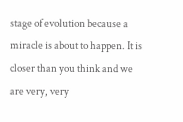stage of evolution because a miracle is about to happen. It is closer than you think and we are very, very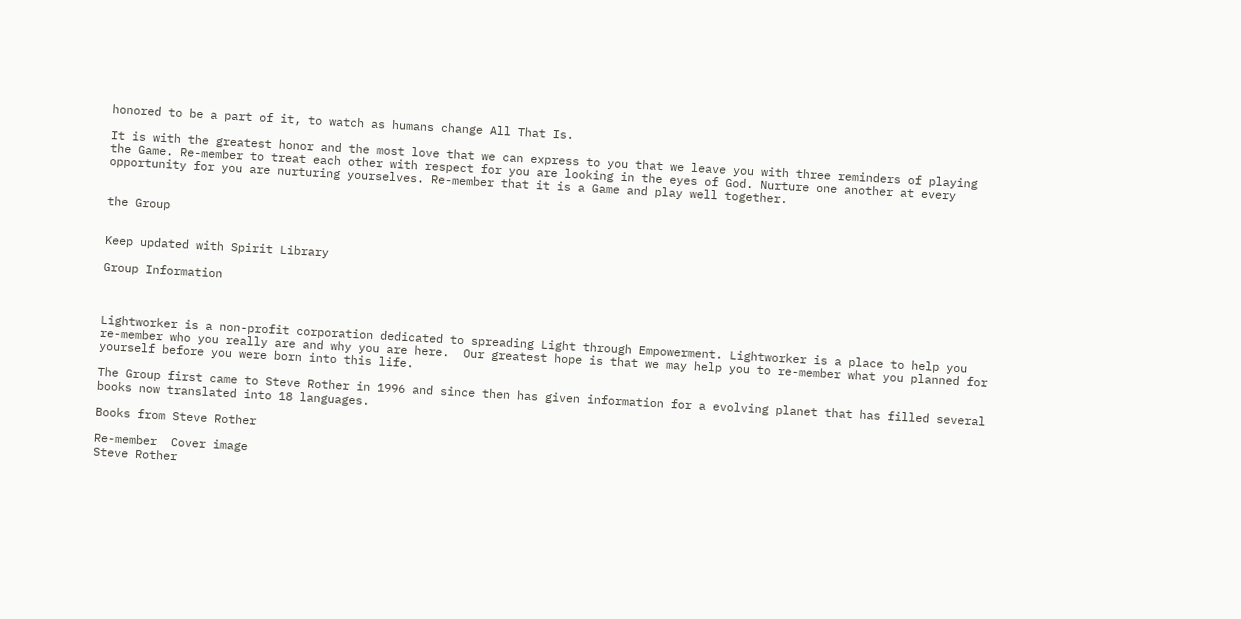honored to be a part of it, to watch as humans change All That Is.

It is with the greatest honor and the most love that we can express to you that we leave you with three reminders of playing the Game. Re-member to treat each other with respect for you are looking in the eyes of God. Nurture one another at every opportunity for you are nurturing yourselves. Re-member that it is a Game and play well together.


the Group


Keep updated with Spirit Library

Group Information



Lightworker is a non-profit corporation dedicated to spreading Light through Empowerment. Lightworker is a place to help you re-member who you really are and why you are here.  Our greatest hope is that we may help you to re-member what you planned for yourself before you were born into this life.

The Group first came to Steve Rother in 1996 and since then has given information for a evolving planet that has filled several books now translated into 18 languages.

Books from Steve Rother

Re-member  Cover image
Steve Rother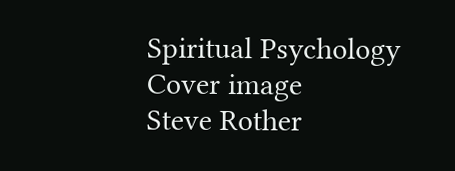Spiritual Psychology Cover image
Steve Rother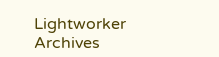Lightworker Archives